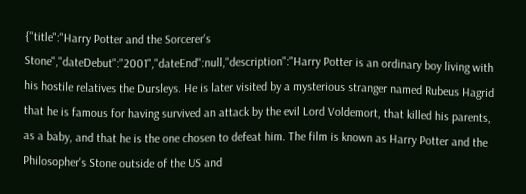{"title":"Harry Potter and the Sorcerer's Stone","dateDebut":"2001","dateEnd":null,"description":"Harry Potter is an ordinary boy living with his hostile relatives the Dursleys. He is later visited by a mysterious stranger named Rubeus Hagrid that he is famous for having survived an attack by the evil Lord Voldemort, that killed his parents, as a baby, and that he is the one chosen to defeat him. The film is known as Harry Potter and the Philosopher's Stone outside of the US and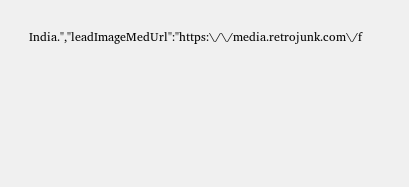India.","leadImageMedUrl":"https:\/\/media.retrojunk.com\/f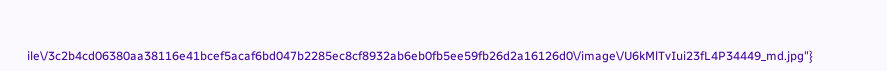ile\/3c2b4cd06380aa38116e41bcef5acaf6bd047b2285ec8cf8932ab6eb0fb5ee59fb26d2a16126d0\/image\/U6kMlTvIui23fL4P34449_md.jpg"}